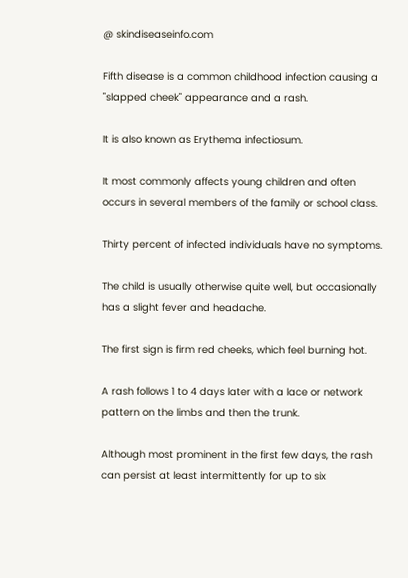@ skindiseaseinfo.com

Fifth disease is a common childhood infection causing a "slapped cheek" appearance and a rash.

It is also known as Erythema infectiosum.

It most commonly affects young children and often occurs in several members of the family or school class.

Thirty percent of infected individuals have no symptoms.

The child is usually otherwise quite well, but occasionally has a slight fever and headache.

The first sign is firm red cheeks, which feel burning hot.

A rash follows 1 to 4 days later with a lace or network pattern on the limbs and then the trunk.

Although most prominent in the first few days, the rash can persist at least intermittently for up to six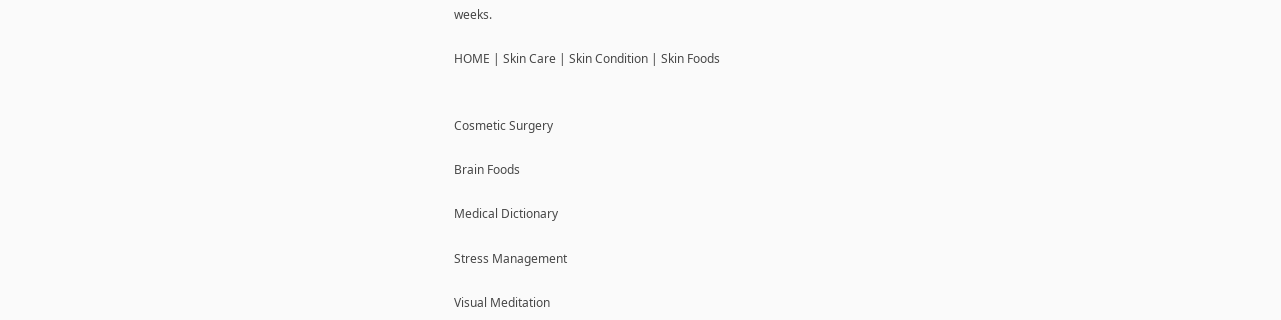weeks.

HOME | Skin Care | Skin Condition | Skin Foods


Cosmetic Surgery

Brain Foods

Medical Dictionary

Stress Management

Visual Meditation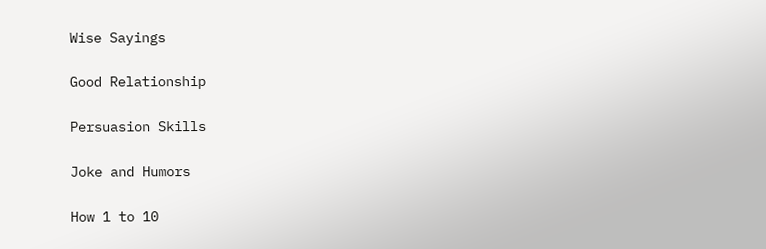Wise Sayings

Good Relationship

Persuasion Skills

Joke and Humors

How 1 to 10